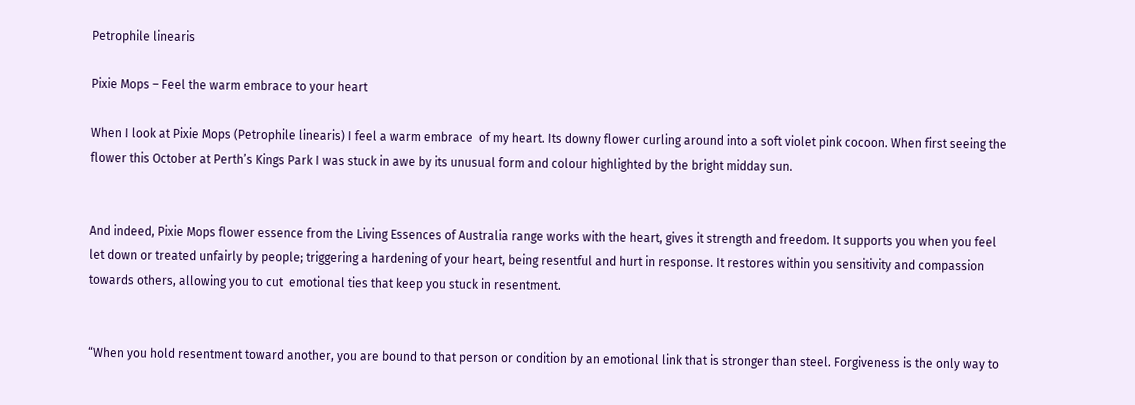Petrophile linearis

Pixie Mops – Feel the warm embrace to your heart

When I look at Pixie Mops (Petrophile linearis) I feel a warm embrace  of my heart. Its downy flower curling around into a soft violet pink cocoon. When first seeing the flower this October at Perth’s Kings Park I was stuck in awe by its unusual form and colour highlighted by the bright midday sun.


And indeed, Pixie Mops flower essence from the Living Essences of Australia range works with the heart, gives it strength and freedom. It supports you when you feel let down or treated unfairly by people; triggering a hardening of your heart, being resentful and hurt in response. It restores within you sensitivity and compassion towards others, allowing you to cut  emotional ties that keep you stuck in resentment.


“When you hold resentment toward another, you are bound to that person or condition by an emotional link that is stronger than steel. Forgiveness is the only way to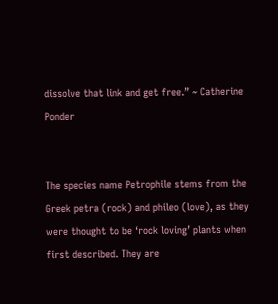dissolve that link and get free.” ~ Catherine Ponder


The species name Petrophile stems from the Greek petra (rock) and phileo (love), as they were thought to be ‘rock loving’ plants when first described. They are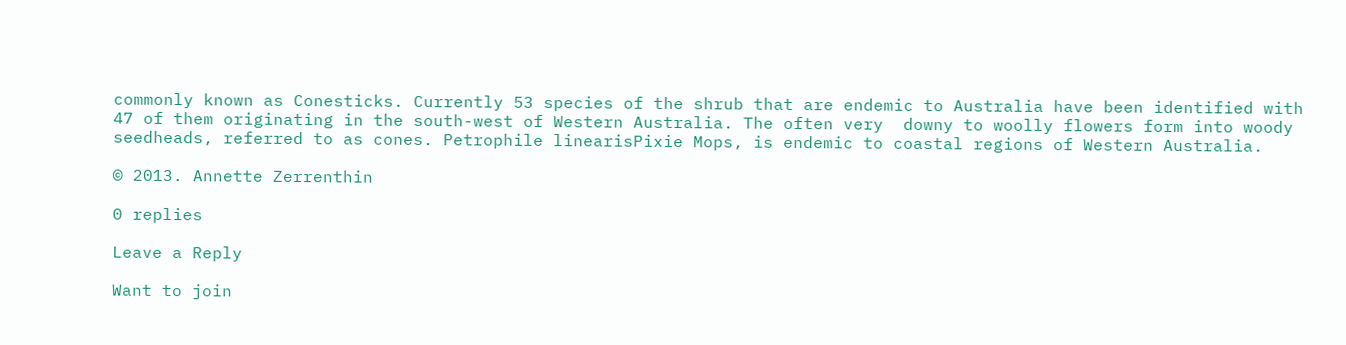commonly known as Conesticks. Currently 53 species of the shrub that are endemic to Australia have been identified with 47 of them originating in the south-west of Western Australia. The often very  downy to woolly flowers form into woody seedheads, referred to as cones. Petrophile linearisPixie Mops, is endemic to coastal regions of Western Australia.

© 2013. Annette Zerrenthin

0 replies

Leave a Reply

Want to join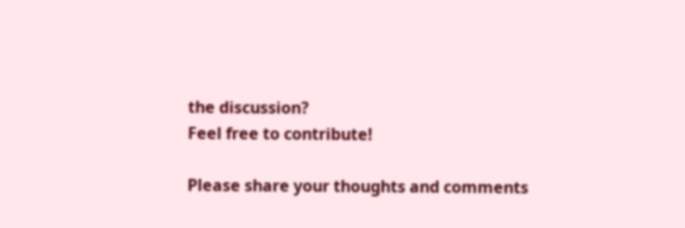the discussion?
Feel free to contribute!

Please share your thoughts and comments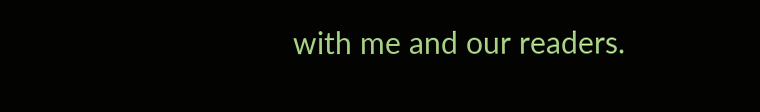with me and our readers.